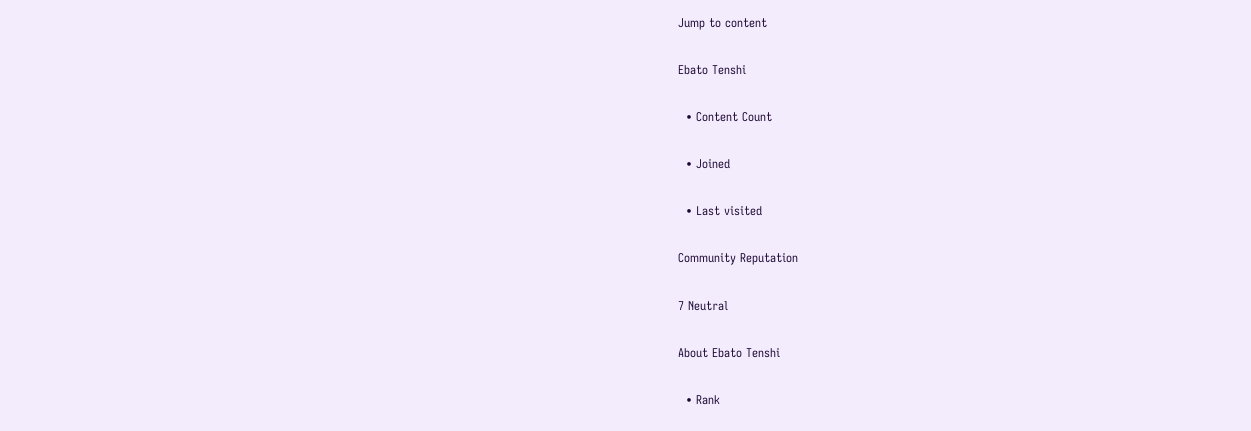Jump to content

Ebato Tenshi

  • Content Count

  • Joined

  • Last visited

Community Reputation

7 Neutral

About Ebato Tenshi

  • Rank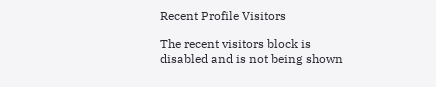Recent Profile Visitors

The recent visitors block is disabled and is not being shown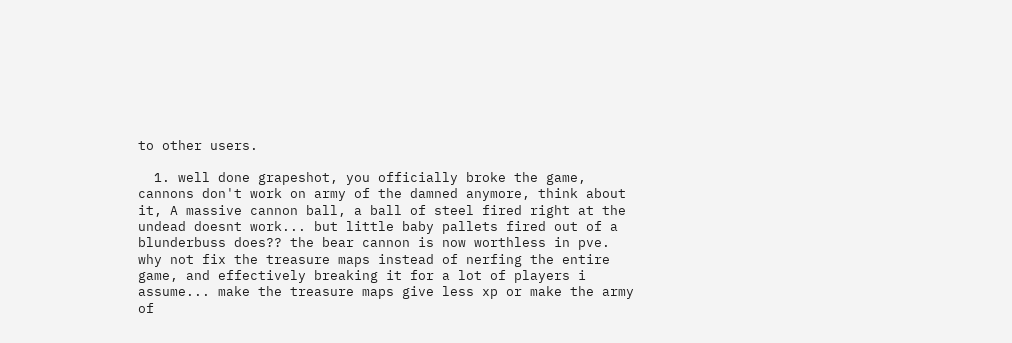to other users.

  1. well done grapeshot, you officially broke the game, cannons don't work on army of the damned anymore, think about it, A massive cannon ball, a ball of steel fired right at the undead doesnt work... but little baby pallets fired out of a blunderbuss does?? the bear cannon is now worthless in pve. why not fix the treasure maps instead of nerfing the entire game, and effectively breaking it for a lot of players i assume... make the treasure maps give less xp or make the army of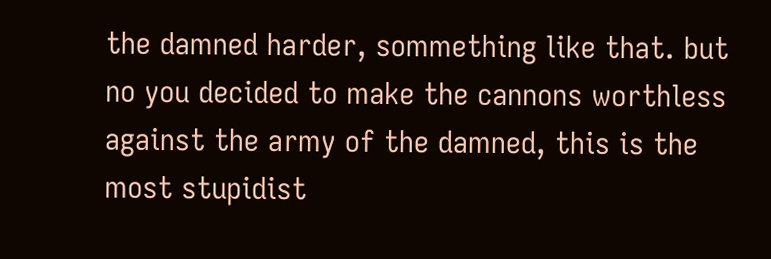the damned harder, sommething like that. but no you decided to make the cannons worthless against the army of the damned, this is the most stupidist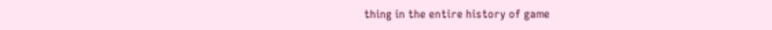thing in the entire history of game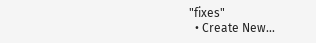"fixes"
  • Create New...